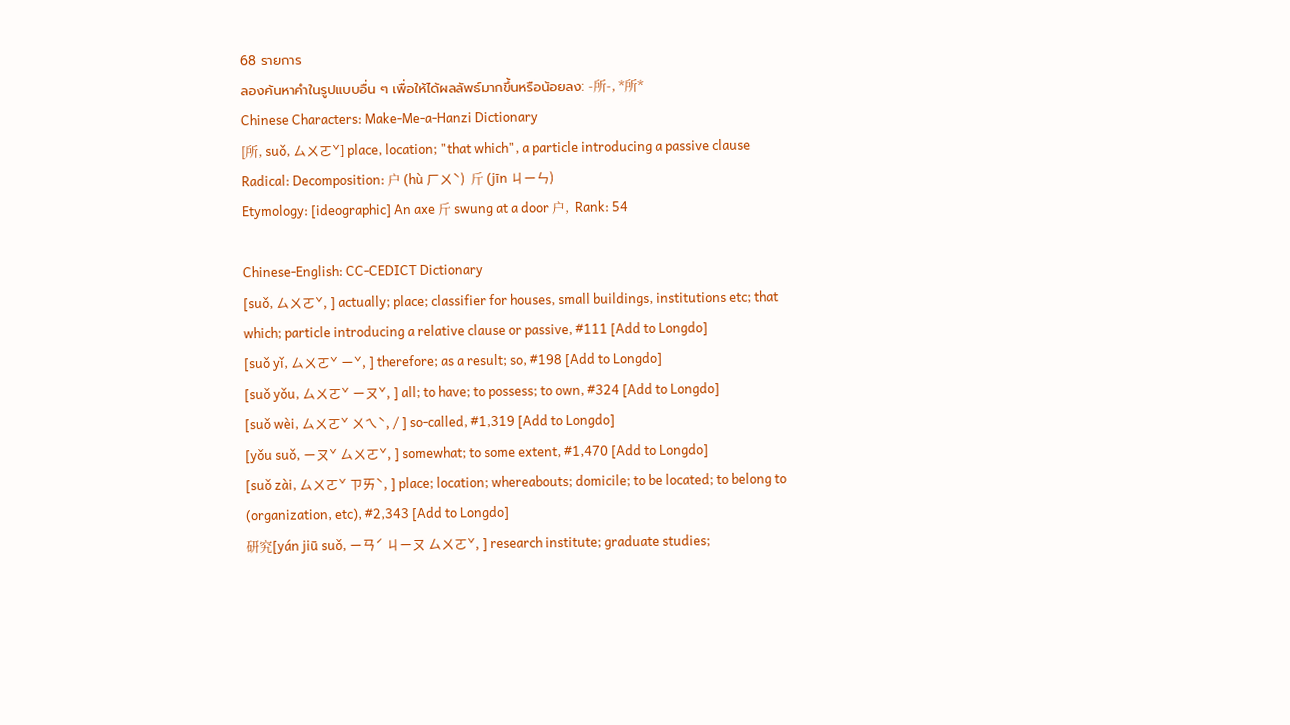68 รายการ
ลองค้นหาคำในรูปแบบอื่น ๆ เพื่อให้ได้ผลลัพธ์มากขึ้นหรือน้อยลง: -所-, *所*
Chinese Characters: Make-Me-a-Hanzi Dictionary
[所, suǒ, ㄙㄨㄛˇ] place, location; "that which", a particle introducing a passive clause
Radical: Decomposition: 户 (hù ㄏㄨˋ)  斤 (jīn ㄐㄧㄣ)
Etymology: [ideographic] An axe 斤 swung at a door 户,  Rank: 54

Chinese-English: CC-CEDICT Dictionary
[suǒ, ㄙㄨㄛˇ, ] actually; place; classifier for houses, small buildings, institutions etc; that which; particle introducing a relative clause or passive, #111 [Add to Longdo]
[suǒ yǐ, ㄙㄨㄛˇ ㄧˇ, ] therefore; as a result; so, #198 [Add to Longdo]
[suǒ yǒu, ㄙㄨㄛˇ ㄧㄡˇ, ] all; to have; to possess; to own, #324 [Add to Longdo]
[suǒ wèi, ㄙㄨㄛˇ ㄨㄟˋ, / ] so-called, #1,319 [Add to Longdo]
[yǒu suǒ, ㄧㄡˇ ㄙㄨㄛˇ, ] somewhat; to some extent, #1,470 [Add to Longdo]
[suǒ zài, ㄙㄨㄛˇ ㄗㄞˋ, ] place; location; whereabouts; domicile; to be located; to belong to (organization, etc), #2,343 [Add to Longdo]
研究[yán jiū suǒ, ㄧㄢˊ ㄐㄧㄡ ㄙㄨㄛˇ, ] research institute; graduate studies;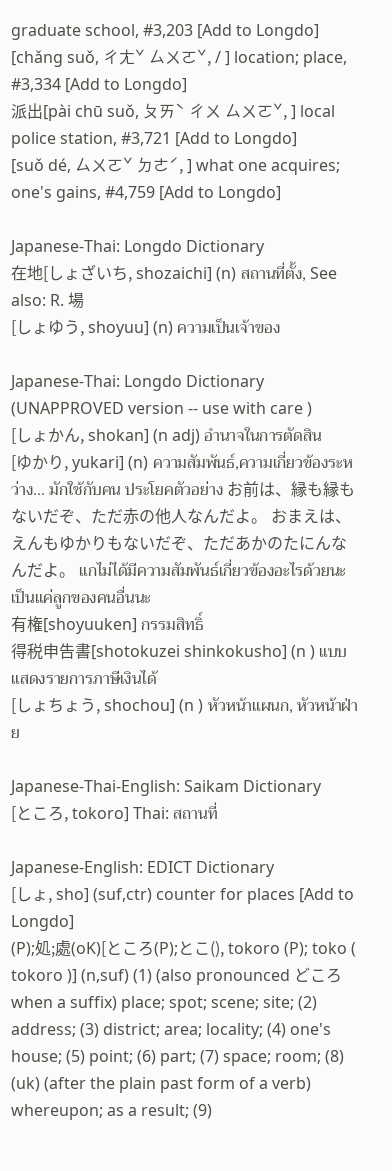graduate school, #3,203 [Add to Longdo]
[chǎng suǒ, ㄔㄤˇ ㄙㄨㄛˇ, / ] location; place, #3,334 [Add to Longdo]
派出[pài chū suǒ, ㄆㄞˋ ㄔㄨ ㄙㄨㄛˇ, ] local police station, #3,721 [Add to Longdo]
[suǒ dé, ㄙㄨㄛˇ ㄉㄜˊ, ] what one acquires; one's gains, #4,759 [Add to Longdo]

Japanese-Thai: Longdo Dictionary
在地[しょざいち, shozaichi] (n) สถานที่ตั้ง, See also: R. 場
[しょゆう, shoyuu] (n) ความเป็นเจ้าของ

Japanese-Thai: Longdo Dictionary (UNAPPROVED version -- use with care )
[しょかん, shokan] (n adj) อำนาจในการตัดสิน
[ゆかり, yukari] (n) ความสัมพันธ์,ความเกี่ยวข้องระหว่าง... มักใช้กับคน ประโยคตัวอย่าง お前は、縁も縁もないだぞ、ただ赤の他人なんだよ。 おまえは、えんもゆかりもないだぞ、ただあかのたにんなんだよ。 แกไม่ได้มีความสัมพันธ์เกี่ยวข้องอะไรด้วยนะ เป็นแค่ลูกของคนอื่นนะ
有権[shoyuuken] กรรมสิทธิ์
得税申告書[shotokuzei shinkokusho] (n ) แบบแสดงรายการภาษีเงินได้
[しょちょう, shochou] (n ) หัวหน้าแผนก, หัวหน้าฝ่าย

Japanese-Thai-English: Saikam Dictionary
[ところ, tokoro] Thai: สถานที่

Japanese-English: EDICT Dictionary
[しょ, sho] (suf,ctr) counter for places [Add to Longdo]
(P);処;處(oK)[ところ(P);とこ(), tokoro (P); toko ( tokoro )] (n,suf) (1) (also pronounced どころ when a suffix) place; spot; scene; site; (2) address; (3) district; area; locality; (4) one's house; (5) point; (6) part; (7) space; room; (8) (uk) (after the plain past form of a verb) whereupon; as a result; (9)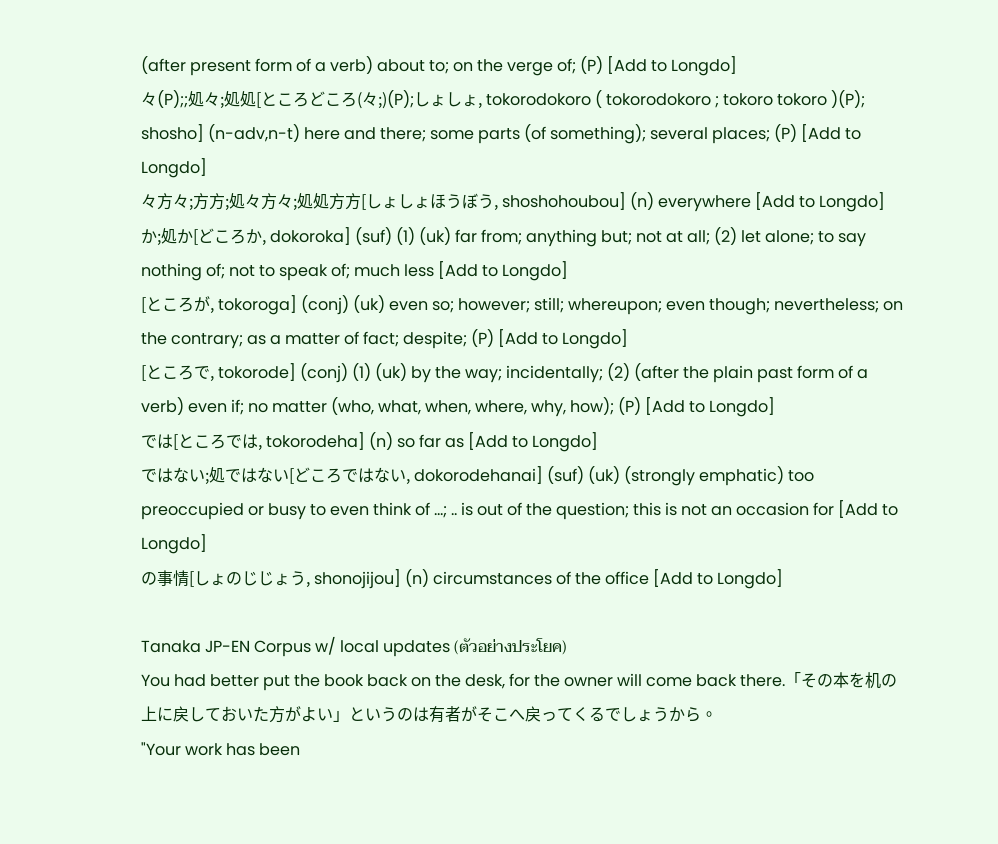(after present form of a verb) about to; on the verge of; (P) [Add to Longdo]
々(P);;処々;処処[ところどころ(々;)(P);しょしょ, tokorodokoro ( tokorodokoro ; tokoro tokoro )(P); shosho] (n-adv,n-t) here and there; some parts (of something); several places; (P) [Add to Longdo]
々方々;方方;処々方々;処処方方[しょしょほうぼう, shoshohoubou] (n) everywhere [Add to Longdo]
か;処か[どころか, dokoroka] (suf) (1) (uk) far from; anything but; not at all; (2) let alone; to say nothing of; not to speak of; much less [Add to Longdo]
[ところが, tokoroga] (conj) (uk) even so; however; still; whereupon; even though; nevertheless; on the contrary; as a matter of fact; despite; (P) [Add to Longdo]
[ところで, tokorode] (conj) (1) (uk) by the way; incidentally; (2) (after the plain past form of a verb) even if; no matter (who, what, when, where, why, how); (P) [Add to Longdo]
では[ところでは, tokorodeha] (n) so far as [Add to Longdo]
ではない;処ではない[どころではない, dokorodehanai] (suf) (uk) (strongly emphatic) too preoccupied or busy to even think of ...; .. is out of the question; this is not an occasion for [Add to Longdo]
の事情[しょのじじょう, shonojijou] (n) circumstances of the office [Add to Longdo]

Tanaka JP-EN Corpus w/ local updates (ตัวอย่างประโยค)
You had better put the book back on the desk, for the owner will come back there.「その本を机の上に戻しておいた方がよい」というのは有者がそこへ戻ってくるでしょうから。
"Your work has been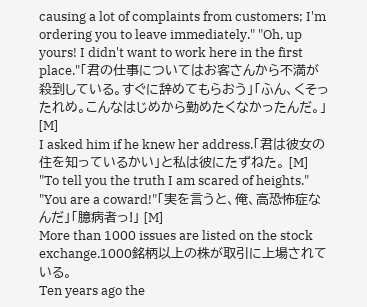causing a lot of complaints from customers; I'm ordering you to leave immediately." "Oh, up yours! I didn't want to work here in the first place."「君の仕事についてはお客さんから不満が殺到している。すぐに辞めてもらおう」「ふん、くそったれめ。こんなはじめから勤めたくなかったんだ。」 [M]
I asked him if he knew her address.「君は彼女の住を知っているかい」と私は彼にたずねた。 [M]
"To tell you the truth I am scared of heights." "You are a coward!"「実を言うと、俺、高恐怖症なんだ」「臆病者っ!」 [M]
More than 1000 issues are listed on the stock exchange.1000銘柄以上の株が取引に上場されている。
Ten years ago the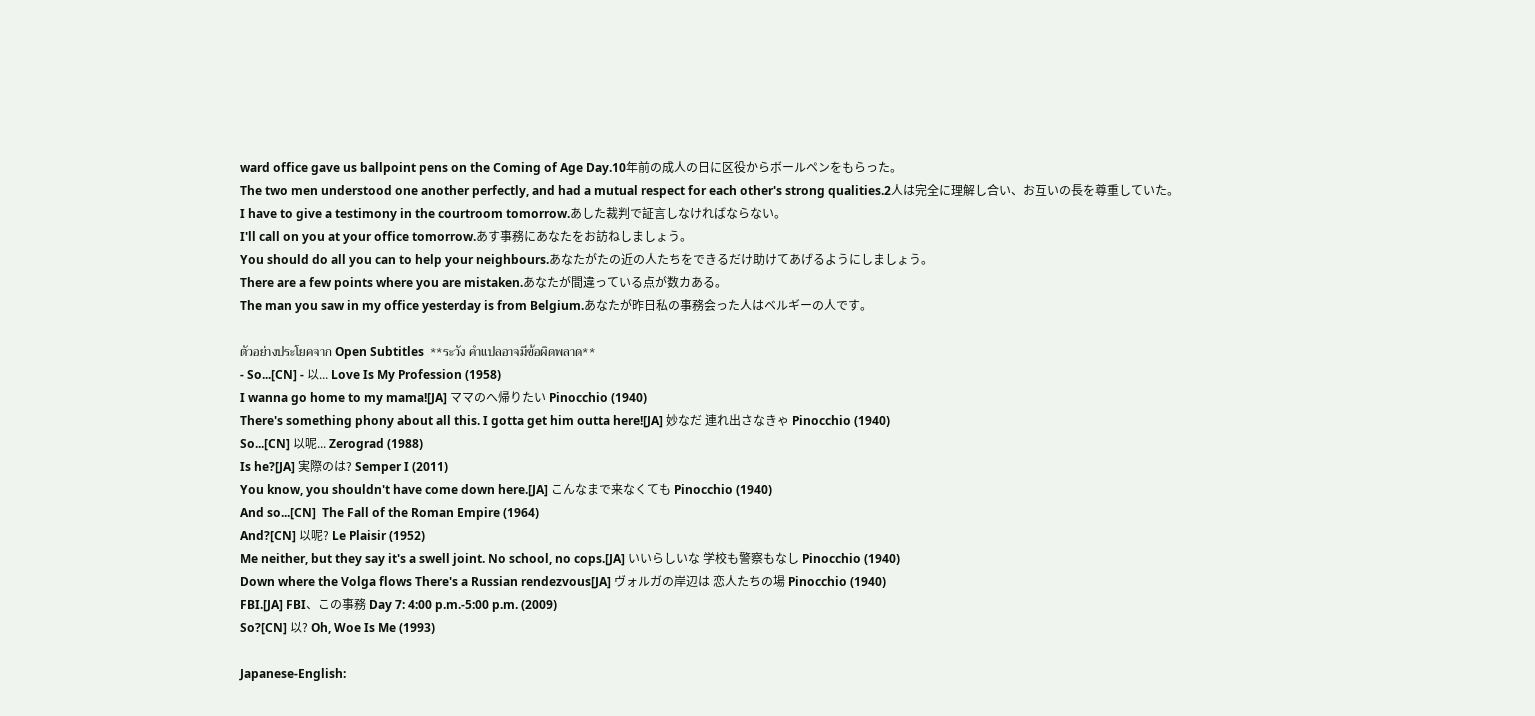ward office gave us ballpoint pens on the Coming of Age Day.10年前の成人の日に区役からボールペンをもらった。
The two men understood one another perfectly, and had a mutual respect for each other's strong qualities.2人は完全に理解し合い、お互いの長を尊重していた。
I have to give a testimony in the courtroom tomorrow.あした裁判で証言しなければならない。
I'll call on you at your office tomorrow.あす事務にあなたをお訪ねしましょう。
You should do all you can to help your neighbours.あなたがたの近の人たちをできるだけ助けてあげるようにしましょう。
There are a few points where you are mistaken.あなたが間違っている点が数カある。
The man you saw in my office yesterday is from Belgium.あなたが昨日私の事務会った人はベルギーの人です。

ตัวอย่างประโยคจาก Open Subtitles  **ระวัง คำแปลอาจมีข้อผิดพลาด**
- So...[CN] - 以... Love Is My Profession (1958)
I wanna go home to my mama![JA] ママのへ帰りたい Pinocchio (1940)
There's something phony about all this. I gotta get him outta here![JA] 妙なだ 連れ出さなきゃ Pinocchio (1940)
So...[CN] 以呢... Zerograd (1988)
Is he?[JA] 実際のは? Semper I (2011)
You know, you shouldn't have come down here.[JA] こんなまで来なくても Pinocchio (1940)
And so...[CN]  The Fall of the Roman Empire (1964)
And?[CN] 以呢? Le Plaisir (1952)
Me neither, but they say it's a swell joint. No school, no cops.[JA] いいらしいな 学校も警察もなし Pinocchio (1940)
Down where the Volga flows There's a Russian rendezvous[JA] ヴォルガの岸辺は 恋人たちの場 Pinocchio (1940)
FBI.[JA] FBI、この事務 Day 7: 4:00 p.m.-5:00 p.m. (2009)
So?[CN] 以? Oh, Woe Is Me (1993)

Japanese-English: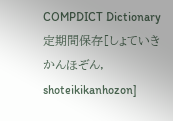COMPDICT Dictionary
定期間保存[しょていきかんほぞん, shoteikikanhozon]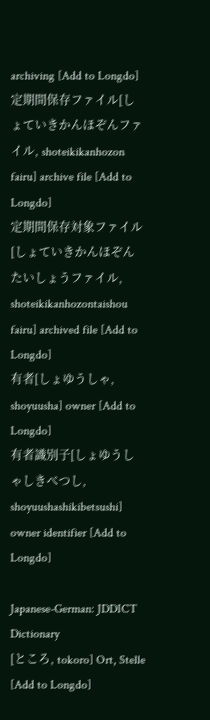archiving [Add to Longdo]
定期間保存ファイル[しょていきかんほぞんファイル, shoteikikanhozon fairu] archive file [Add to Longdo]
定期間保存対象ファイル[しょていきかんほぞんたいしょうファイル, shoteikikanhozontaishou fairu] archived file [Add to Longdo]
有者[しょゆうしゃ, shoyuusha] owner [Add to Longdo]
有者識別子[しょゆうしゃしきべつし, shoyuushashikibetsushi] owner identifier [Add to Longdo]

Japanese-German: JDDICT Dictionary
[ところ, tokoro] Ort, Stelle [Add to Longdo]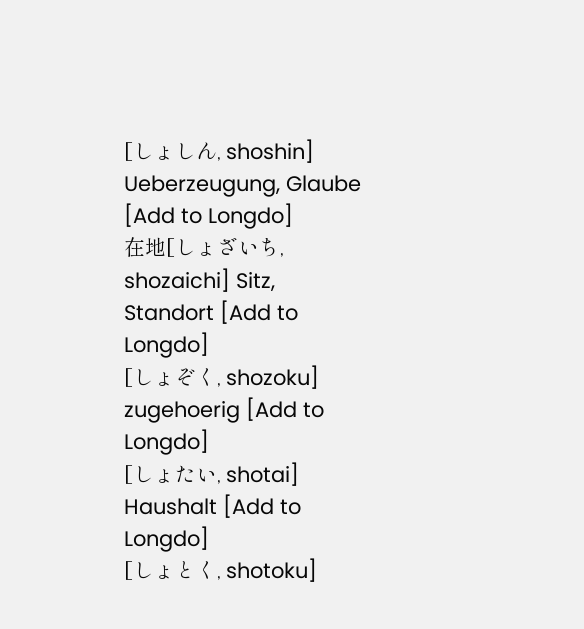[しょしん, shoshin] Ueberzeugung, Glaube [Add to Longdo]
在地[しょざいち, shozaichi] Sitz, Standort [Add to Longdo]
[しょぞく, shozoku] zugehoerig [Add to Longdo]
[しょたい, shotai] Haushalt [Add to Longdo]
[しょとく, shotoku]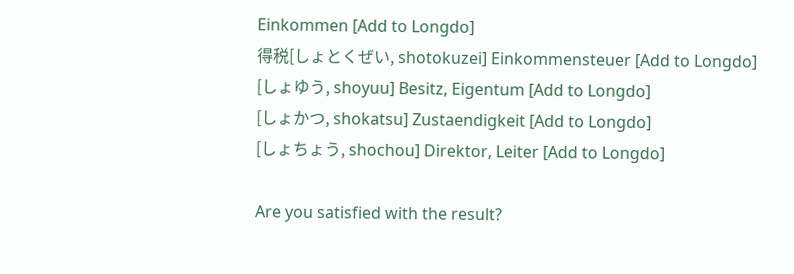Einkommen [Add to Longdo]
得税[しょとくぜい, shotokuzei] Einkommensteuer [Add to Longdo]
[しょゆう, shoyuu] Besitz, Eigentum [Add to Longdo]
[しょかつ, shokatsu] Zustaendigkeit [Add to Longdo]
[しょちょう, shochou] Direktor, Leiter [Add to Longdo]

Are you satisfied with the result?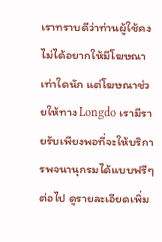เราทราบดีว่าท่านผู้ใช้คงไม่ได้อยากให้มีโฆษณาเท่าใดนัก แต่โฆษณาช่วยให้ทาง Longdo เรามีรายรับเพียงพอที่จะให้บริการพจนานุกรมได้แบบฟรีๆ ต่อไป ดูรายละเอียดเพิ่ม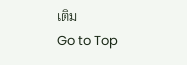เติม
Go to Top